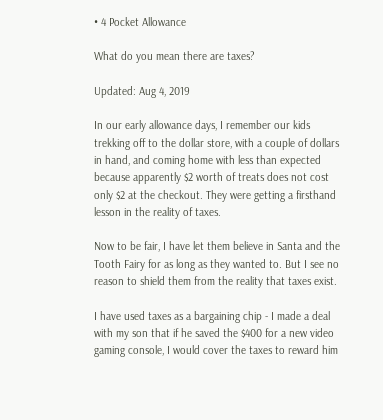• 4 Pocket Allowance

What do you mean there are taxes?

Updated: Aug 4, 2019

In our early allowance days, I remember our kids trekking off to the dollar store, with a couple of dollars in hand, and coming home with less than expected because apparently $2 worth of treats does not cost only $2 at the checkout. They were getting a firsthand lesson in the reality of taxes.

Now to be fair, I have let them believe in Santa and the Tooth Fairy for as long as they wanted to. But I see no reason to shield them from the reality that taxes exist.

I have used taxes as a bargaining chip - I made a deal with my son that if he saved the $400 for a new video gaming console, I would cover the taxes to reward him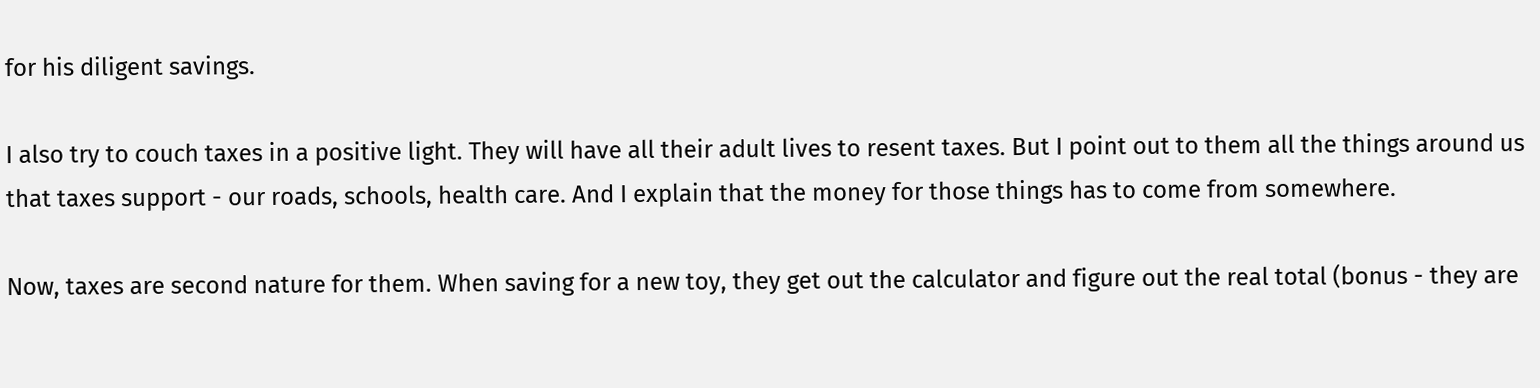for his diligent savings.

I also try to couch taxes in a positive light. They will have all their adult lives to resent taxes. But I point out to them all the things around us that taxes support - our roads, schools, health care. And I explain that the money for those things has to come from somewhere.

Now, taxes are second nature for them. When saving for a new toy, they get out the calculator and figure out the real total (bonus - they are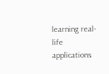learning real-life applications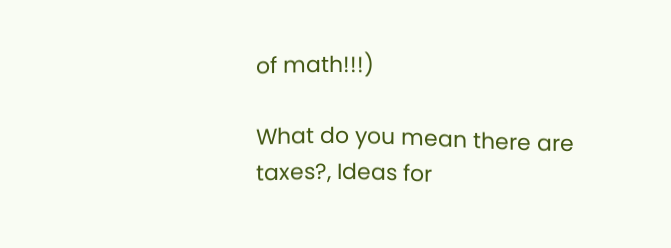of math!!!)

What do you mean there are taxes?, Ideas for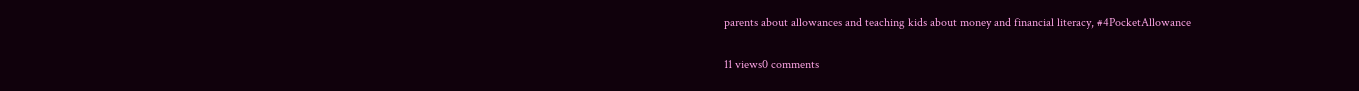parents about allowances and teaching kids about money and financial literacy, #4PocketAllowance

11 views0 comments